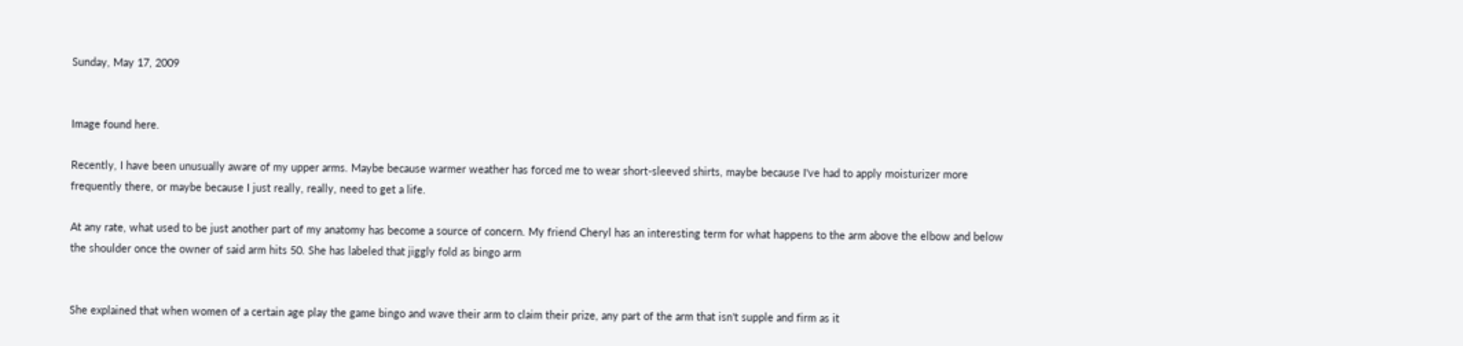Sunday, May 17, 2009


Image found here.

Recently, I have been unusually aware of my upper arms. Maybe because warmer weather has forced me to wear short-sleeved shirts, maybe because I've had to apply moisturizer more frequently there, or maybe because I just really, really, need to get a life.

At any rate, what used to be just another part of my anatomy has become a source of concern. My friend Cheryl has an interesting term for what happens to the arm above the elbow and below the shoulder once the owner of said arm hits 50. She has labeled that jiggly fold as bingo arm


She explained that when women of a certain age play the game bingo and wave their arm to claim their prize, any part of the arm that isn't supple and firm as it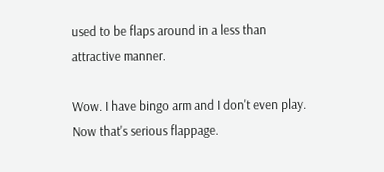used to be flaps around in a less than attractive manner.

Wow. I have bingo arm and I don't even play. Now that's serious flappage.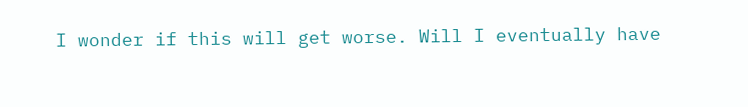I wonder if this will get worse. Will I eventually have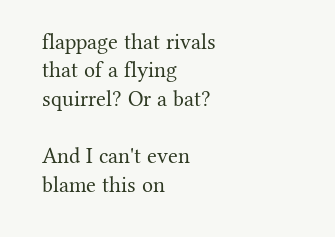flappage that rivals that of a flying squirrel? Or a bat?

And I can't even blame this on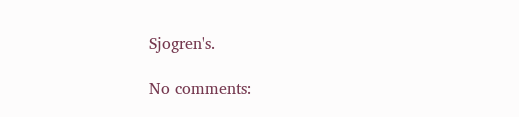Sjogren's.

No comments: